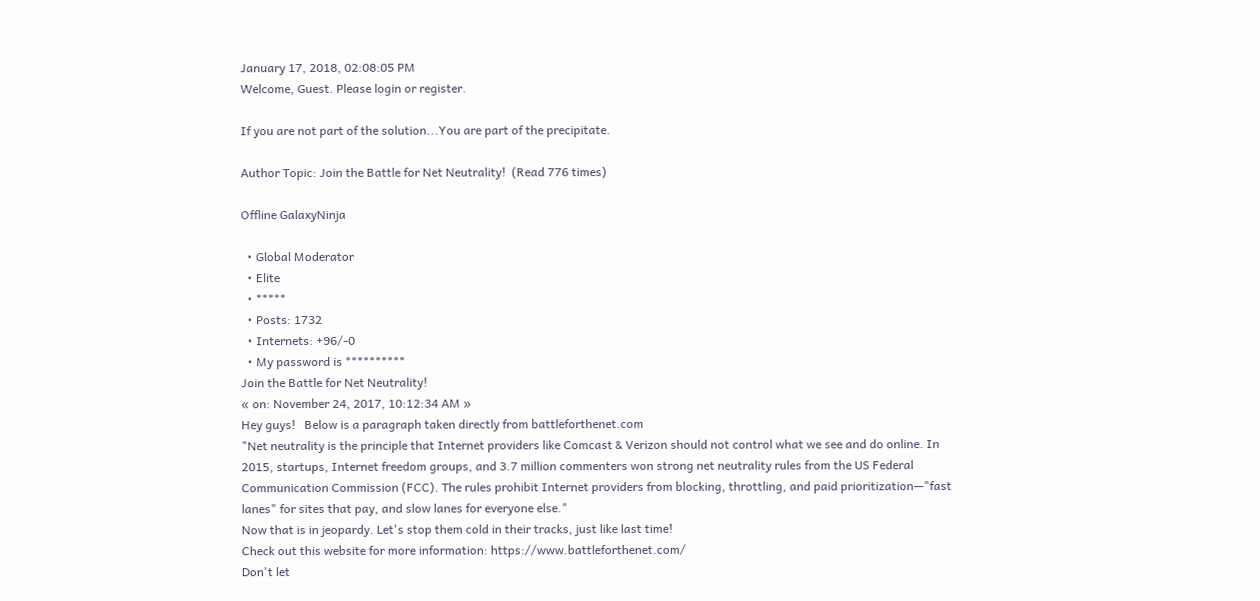January 17, 2018, 02:08:05 PM
Welcome, Guest. Please login or register.

If you are not part of the solution...You are part of the precipitate.

Author Topic: Join the Battle for Net Neutrality!  (Read 776 times)

Offline GalaxyNinja

  • Global Moderator
  • Elite
  • *****
  • Posts: 1732
  • Internets: +96/-0
  • My password is **********
Join the Battle for Net Neutrality!
« on: November 24, 2017, 10:12:34 AM »
Hey guys!   Below is a paragraph taken directly from battleforthenet.com
"Net neutrality is the principle that Internet providers like Comcast & Verizon should not control what we see and do online. In 2015, startups, Internet freedom groups, and 3.7 million commenters won strong net neutrality rules from the US Federal Communication Commission (FCC). The rules prohibit Internet providers from blocking, throttling, and paid prioritization—"fast lanes" for sites that pay, and slow lanes for everyone else."
Now that is in jeopardy. Let's stop them cold in their tracks, just like last time!
Check out this website for more information: https://www.battleforthenet.com/
Don't let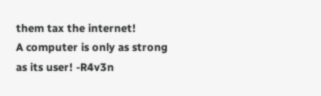them tax the internet!
A computer is only as strong as its user! -R4v3n